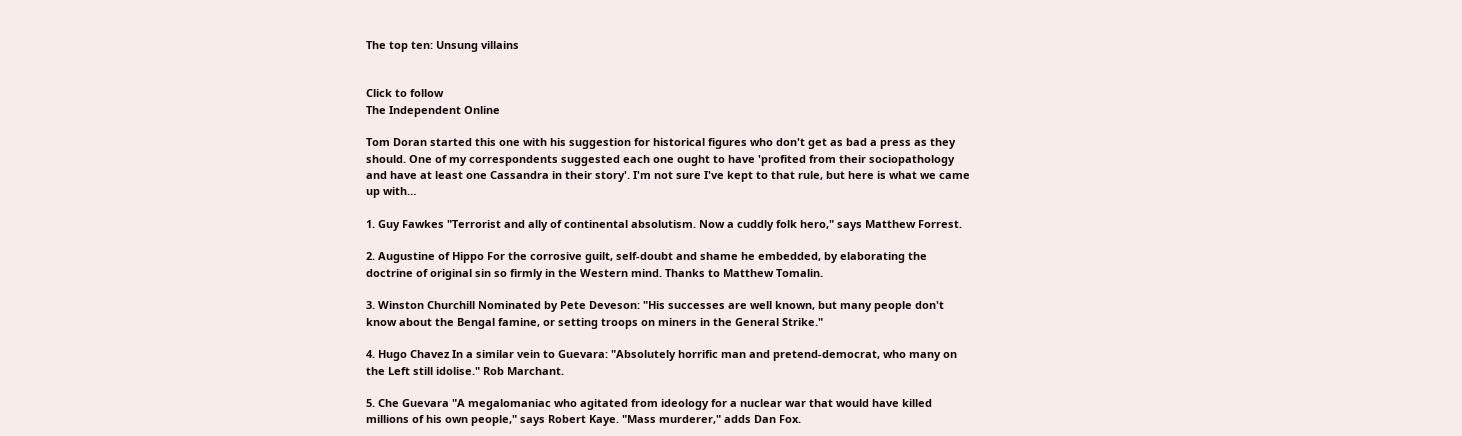The top ten: Unsung villains


Click to follow
The Independent Online

Tom Doran started this one with his suggestion for historical figures who don't get as bad a press as they should. One of my correspondents suggested each one ought to have 'profited from their sociopathology and have at least one Cassandra in their story'. I'm not sure I've kept to that rule, but here is what we came up with…

1. Guy Fawkes "Terrorist and ally of continental absolutism. Now a cuddly folk hero," says Matthew Forrest.

2. Augustine of Hippo For the corrosive guilt, self-doubt and shame he embedded, by elaborating the doctrine of original sin so firmly in the Western mind. Thanks to Matthew Tomalin.

3. Winston Churchill Nominated by Pete Deveson: "His successes are well known, but many people don't know about the Bengal famine, or setting troops on miners in the General Strike."

4. Hugo Chavez In a similar vein to Guevara: "Absolutely horrific man and pretend-democrat, who many on the Left still idolise." Rob Marchant.

5. Che Guevara "A megalomaniac who agitated from ideology for a nuclear war that would have killed millions of his own people," says Robert Kaye. "Mass murderer," adds Dan Fox.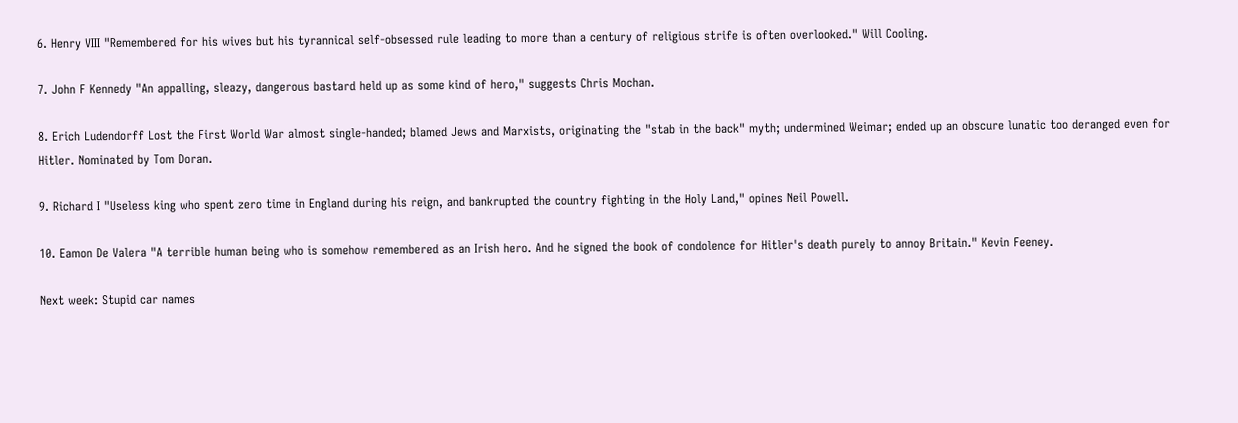6. Henry VIII "Remembered for his wives but his tyrannical self-obsessed rule leading to more than a century of religious strife is often overlooked." Will Cooling.

7. John F Kennedy "An appalling, sleazy, dangerous bastard held up as some kind of hero," suggests Chris Mochan.

8. Erich Ludendorff Lost the First World War almost single-handed; blamed Jews and Marxists, originating the "stab in the back" myth; undermined Weimar; ended up an obscure lunatic too deranged even for Hitler. Nominated by Tom Doran.

9. Richard I "Useless king who spent zero time in England during his reign, and bankrupted the country fighting in the Holy Land," opines Neil Powell.

10. Eamon De Valera "A terrible human being who is somehow remembered as an Irish hero. And he signed the book of condolence for Hitler's death purely to annoy Britain." Kevin Feeney.

Next week: Stupid car names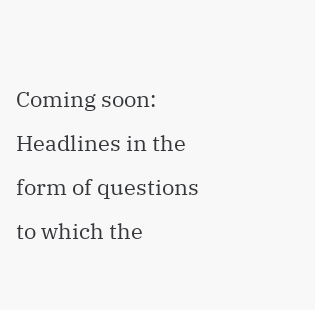Coming soon: Headlines in the form of questions to which the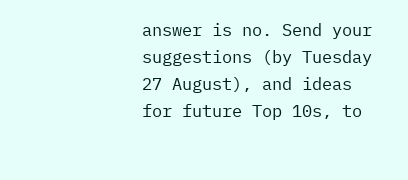answer is no. Send your suggestions (by Tuesday 27 August), and ideas for future Top 10s, to